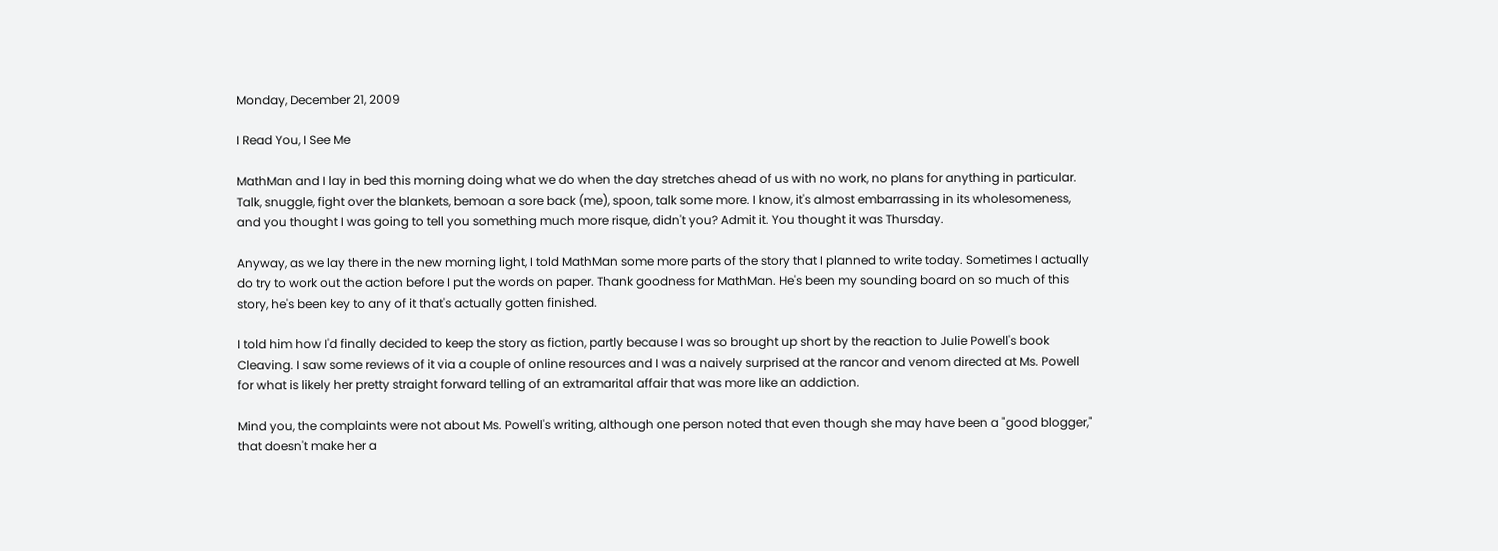Monday, December 21, 2009

I Read You, I See Me

MathMan and I lay in bed this morning doing what we do when the day stretches ahead of us with no work, no plans for anything in particular. Talk, snuggle, fight over the blankets, bemoan a sore back (me), spoon, talk some more. I know, it's almost embarrassing in its wholesomeness, and you thought I was going to tell you something much more risque, didn't you? Admit it. You thought it was Thursday.

Anyway, as we lay there in the new morning light, I told MathMan some more parts of the story that I planned to write today. Sometimes I actually do try to work out the action before I put the words on paper. Thank goodness for MathMan. He's been my sounding board on so much of this story, he's been key to any of it that's actually gotten finished.

I told him how I'd finally decided to keep the story as fiction, partly because I was so brought up short by the reaction to Julie Powell's book Cleaving. I saw some reviews of it via a couple of online resources and I was a naively surprised at the rancor and venom directed at Ms. Powell for what is likely her pretty straight forward telling of an extramarital affair that was more like an addiction.

Mind you, the complaints were not about Ms. Powell's writing, although one person noted that even though she may have been a "good blogger," that doesn't make her a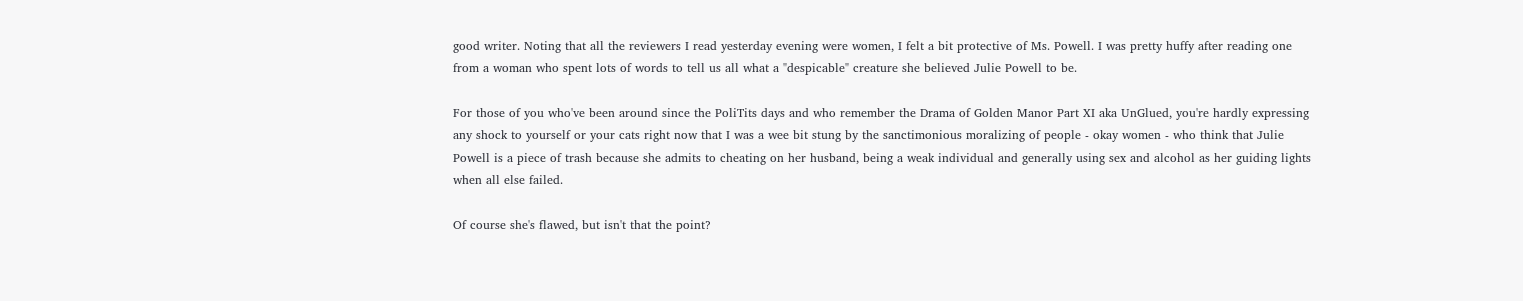good writer. Noting that all the reviewers I read yesterday evening were women, I felt a bit protective of Ms. Powell. I was pretty huffy after reading one from a woman who spent lots of words to tell us all what a "despicable" creature she believed Julie Powell to be.

For those of you who've been around since the PoliTits days and who remember the Drama of Golden Manor Part XI aka UnGlued, you're hardly expressing any shock to yourself or your cats right now that I was a wee bit stung by the sanctimonious moralizing of people - okay women - who think that Julie Powell is a piece of trash because she admits to cheating on her husband, being a weak individual and generally using sex and alcohol as her guiding lights when all else failed.

Of course she's flawed, but isn't that the point?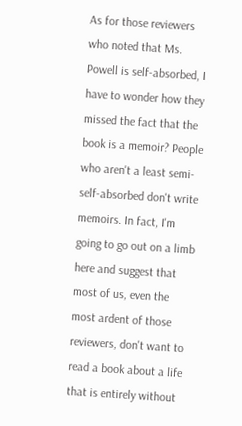As for those reviewers who noted that Ms. Powell is self-absorbed, I have to wonder how they missed the fact that the book is a memoir? People who aren't a least semi-self-absorbed don't write memoirs. In fact, I'm going to go out on a limb here and suggest that most of us, even the most ardent of those reviewers, don't want to read a book about a life that is entirely without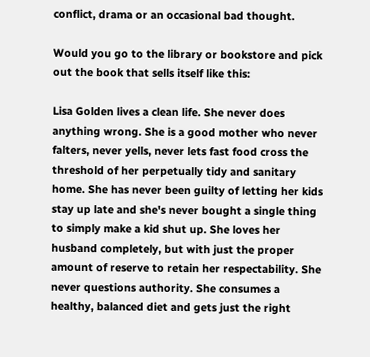conflict, drama or an occasional bad thought.

Would you go to the library or bookstore and pick out the book that sells itself like this:

Lisa Golden lives a clean life. She never does anything wrong. She is a good mother who never falters, never yells, never lets fast food cross the threshold of her perpetually tidy and sanitary home. She has never been guilty of letting her kids stay up late and she's never bought a single thing to simply make a kid shut up. She loves her husband completely, but with just the proper amount of reserve to retain her respectability. She never questions authority. She consumes a healthy, balanced diet and gets just the right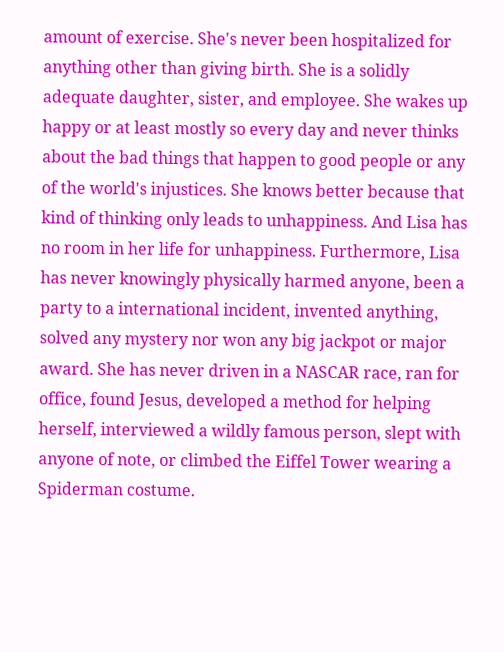amount of exercise. She's never been hospitalized for anything other than giving birth. She is a solidly adequate daughter, sister, and employee. She wakes up happy or at least mostly so every day and never thinks about the bad things that happen to good people or any of the world's injustices. She knows better because that kind of thinking only leads to unhappiness. And Lisa has no room in her life for unhappiness. Furthermore, Lisa has never knowingly physically harmed anyone, been a party to a international incident, invented anything, solved any mystery nor won any big jackpot or major award. She has never driven in a NASCAR race, ran for office, found Jesus, developed a method for helping herself, interviewed a wildly famous person, slept with anyone of note, or climbed the Eiffel Tower wearing a Spiderman costume.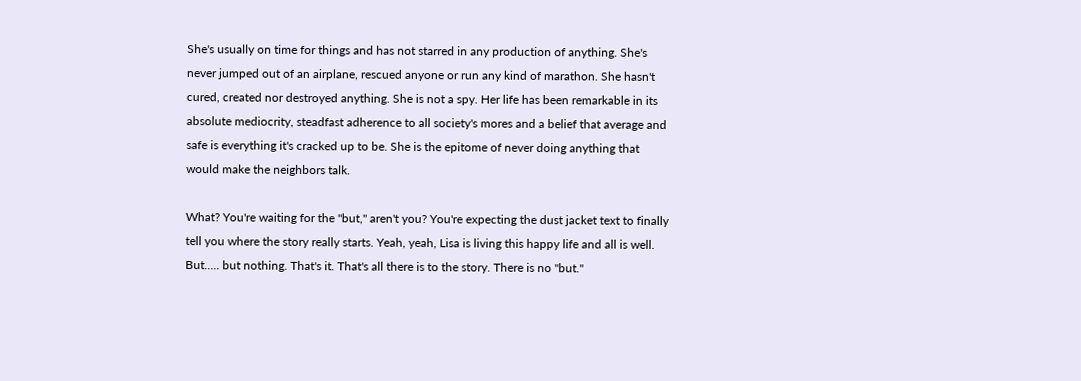She's usually on time for things and has not starred in any production of anything. She's never jumped out of an airplane, rescued anyone or run any kind of marathon. She hasn't cured, created nor destroyed anything. She is not a spy. Her life has been remarkable in its absolute mediocrity, steadfast adherence to all society's mores and a belief that average and safe is everything it's cracked up to be. She is the epitome of never doing anything that would make the neighbors talk.

What? You're waiting for the "but," aren't you? You're expecting the dust jacket text to finally tell you where the story really starts. Yeah, yeah, Lisa is living this happy life and all is well. But..... but nothing. That's it. That's all there is to the story. There is no "but."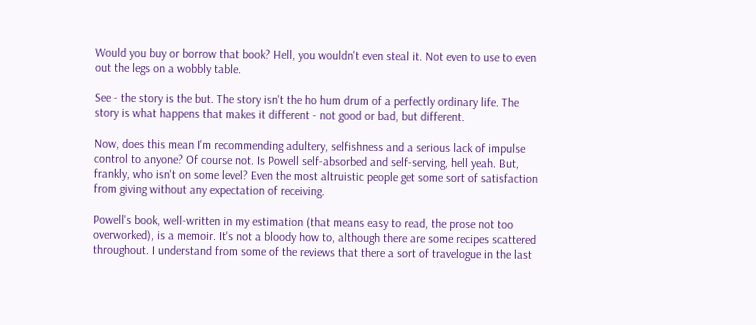Would you buy or borrow that book? Hell, you wouldn't even steal it. Not even to use to even out the legs on a wobbly table.

See - the story is the but. The story isn't the ho hum drum of a perfectly ordinary life. The story is what happens that makes it different - not good or bad, but different.

Now, does this mean I'm recommending adultery, selfishness and a serious lack of impulse control to anyone? Of course not. Is Powell self-absorbed and self-serving, hell yeah. But, frankly, who isn't on some level? Even the most altruistic people get some sort of satisfaction from giving without any expectation of receiving.

Powell's book, well-written in my estimation (that means easy to read, the prose not too overworked), is a memoir. It's not a bloody how to, although there are some recipes scattered throughout. I understand from some of the reviews that there a sort of travelogue in the last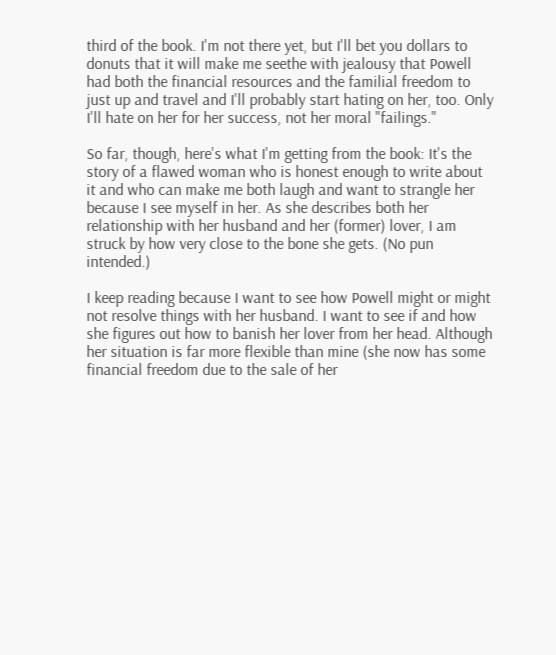third of the book. I'm not there yet, but I'll bet you dollars to donuts that it will make me seethe with jealousy that Powell had both the financial resources and the familial freedom to just up and travel and I'll probably start hating on her, too. Only I'll hate on her for her success, not her moral "failings."

So far, though, here's what I'm getting from the book: It's the story of a flawed woman who is honest enough to write about it and who can make me both laugh and want to strangle her because I see myself in her. As she describes both her relationship with her husband and her (former) lover, I am struck by how very close to the bone she gets. (No pun intended.)

I keep reading because I want to see how Powell might or might not resolve things with her husband. I want to see if and how she figures out how to banish her lover from her head. Although her situation is far more flexible than mine (she now has some financial freedom due to the sale of her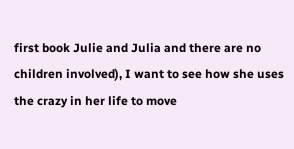first book Julie and Julia and there are no children involved), I want to see how she uses the crazy in her life to move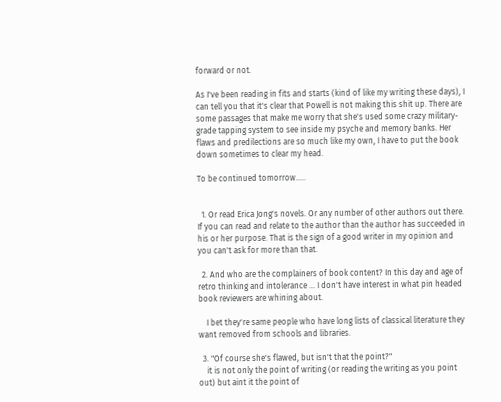forward or not.

As I've been reading in fits and starts (kind of like my writing these days), I can tell you that it's clear that Powell is not making this shit up. There are some passages that make me worry that she's used some crazy military-grade tapping system to see inside my psyche and memory banks. Her flaws and predilections are so much like my own, I have to put the book down sometimes to clear my head.

To be continued tomorrow.....


  1. Or read Erica Jong's novels. Or any number of other authors out there. If you can read and relate to the author than the author has succeeded in his or her purpose. That is the sign of a good writer in my opinion and you can't ask for more than that.

  2. And who are the complainers of book content? In this day and age of retro thinking and intolerance ... I don't have interest in what pin headed book reviewers are whining about.

    I bet they're same people who have long lists of classical literature they want removed from schools and libraries.

  3. "Of course she's flawed, but isn't that the point?"
    it is not only the point of writing (or reading the writing as you point out) but aint it the point of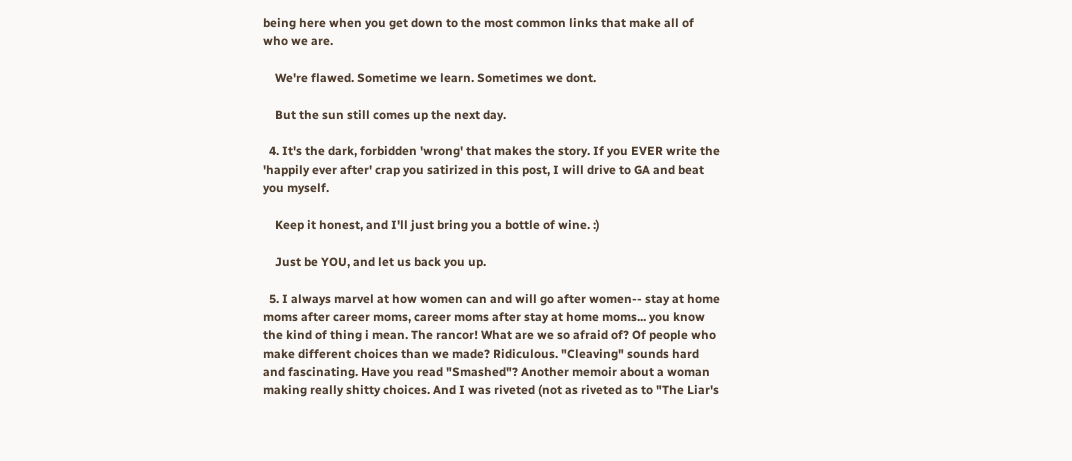being here when you get down to the most common links that make all of who we are.

    We're flawed. Sometime we learn. Sometimes we dont.

    But the sun still comes up the next day.

  4. It's the dark, forbidden 'wrong' that makes the story. If you EVER write the 'happily ever after' crap you satirized in this post, I will drive to GA and beat you myself.

    Keep it honest, and I'll just bring you a bottle of wine. :)

    Just be YOU, and let us back you up.

  5. I always marvel at how women can and will go after women-- stay at home moms after career moms, career moms after stay at home moms... you know the kind of thing i mean. The rancor! What are we so afraid of? Of people who make different choices than we made? Ridiculous. "Cleaving" sounds hard and fascinating. Have you read "Smashed"? Another memoir about a woman making really shitty choices. And I was riveted (not as riveted as to "The Liar's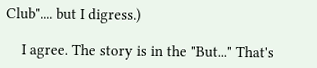Club".... but I digress.)

    I agree. The story is in the "But..." That's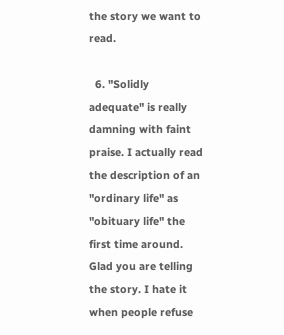the story we want to read.

  6. "Solidly adequate" is really damning with faint praise. I actually read the description of an "ordinary life" as "obituary life" the first time around. Glad you are telling the story. I hate it when people refuse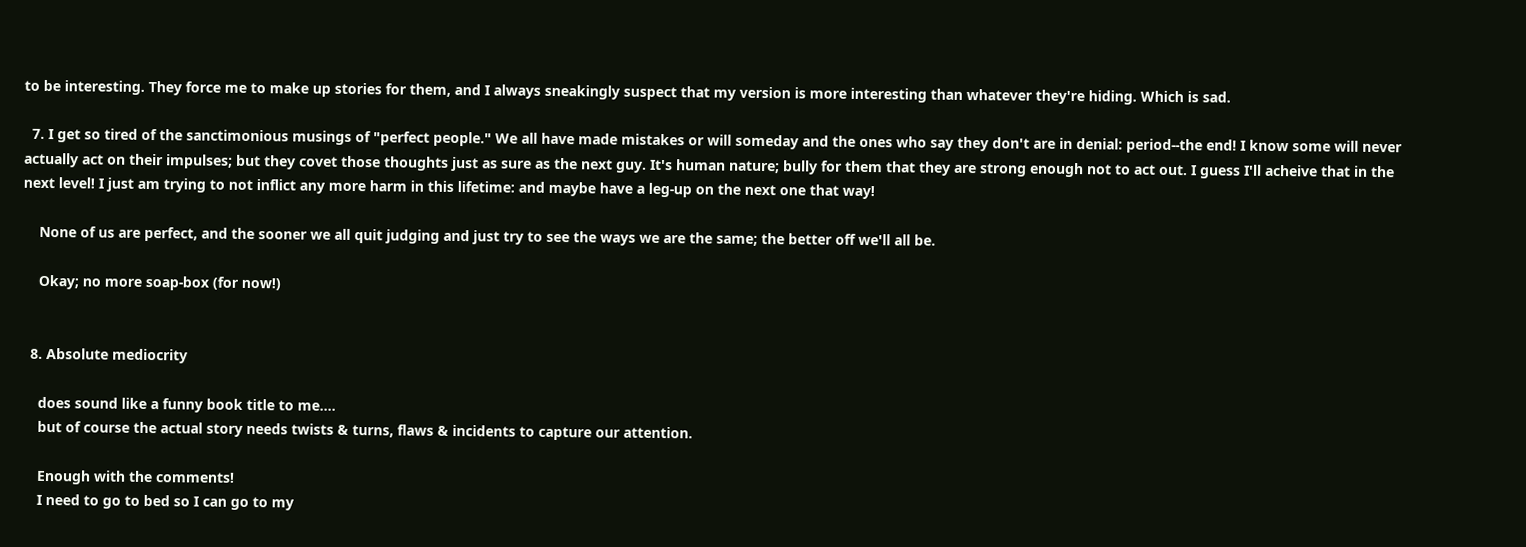to be interesting. They force me to make up stories for them, and I always sneakingly suspect that my version is more interesting than whatever they're hiding. Which is sad.

  7. I get so tired of the sanctimonious musings of "perfect people." We all have made mistakes or will someday and the ones who say they don't are in denial: period--the end! I know some will never actually act on their impulses; but they covet those thoughts just as sure as the next guy. It's human nature; bully for them that they are strong enough not to act out. I guess I'll acheive that in the next level! I just am trying to not inflict any more harm in this lifetime: and maybe have a leg-up on the next one that way!

    None of us are perfect, and the sooner we all quit judging and just try to see the ways we are the same; the better off we'll all be.

    Okay; no more soap-box (for now!)


  8. Absolute mediocrity

    does sound like a funny book title to me....
    but of course the actual story needs twists & turns, flaws & incidents to capture our attention.

    Enough with the comments!
    I need to go to bed so I can go to my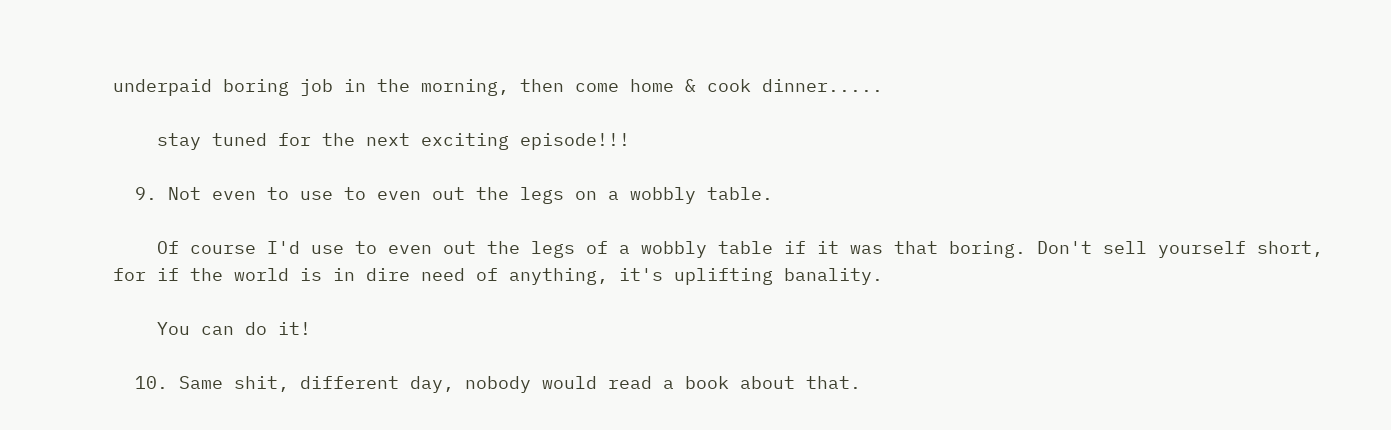underpaid boring job in the morning, then come home & cook dinner.....

    stay tuned for the next exciting episode!!!

  9. Not even to use to even out the legs on a wobbly table.

    Of course I'd use to even out the legs of a wobbly table if it was that boring. Don't sell yourself short, for if the world is in dire need of anything, it's uplifting banality.

    You can do it!

  10. Same shit, different day, nobody would read a book about that.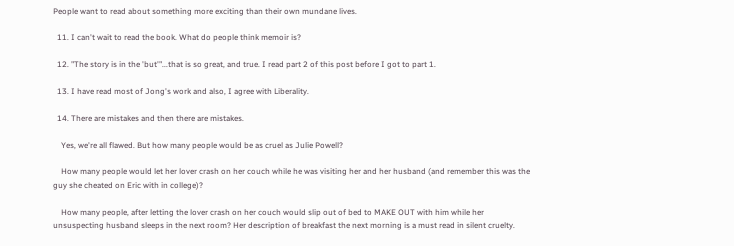People want to read about something more exciting than their own mundane lives.

  11. I can't wait to read the book. What do people think memoir is?

  12. "The story is in the 'but'"...that is so great, and true. I read part 2 of this post before I got to part 1.

  13. I have read most of Jong's work and also, I agree with Liberality.

  14. There are mistakes and then there are mistakes.

    Yes, we're all flawed. But how many people would be as cruel as Julie Powell?

    How many people would let her lover crash on her couch while he was visiting her and her husband (and remember this was the guy she cheated on Eric with in college)?

    How many people, after letting the lover crash on her couch would slip out of bed to MAKE OUT with him while her unsuspecting husband sleeps in the next room? Her description of breakfast the next morning is a must read in silent cruelty.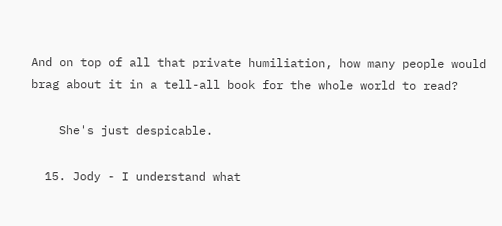And on top of all that private humiliation, how many people would brag about it in a tell-all book for the whole world to read?

    She's just despicable.

  15. Jody - I understand what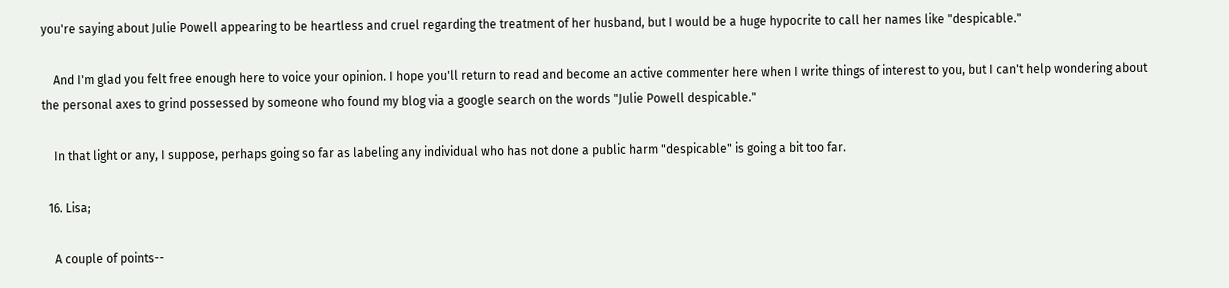you're saying about Julie Powell appearing to be heartless and cruel regarding the treatment of her husband, but I would be a huge hypocrite to call her names like "despicable."

    And I'm glad you felt free enough here to voice your opinion. I hope you'll return to read and become an active commenter here when I write things of interest to you, but I can't help wondering about the personal axes to grind possessed by someone who found my blog via a google search on the words "Julie Powell despicable."

    In that light or any, I suppose, perhaps going so far as labeling any individual who has not done a public harm "despicable" is going a bit too far.

  16. Lisa;

    A couple of points--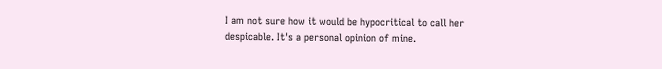I am not sure how it would be hypocritical to call her despicable. It's a personal opinion of mine.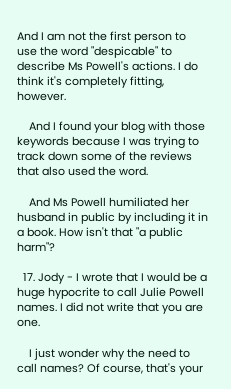And I am not the first person to use the word "despicable" to describe Ms Powell's actions. I do think it's completely fitting, however.

    And I found your blog with those keywords because I was trying to track down some of the reviews that also used the word.

    And Ms Powell humiliated her husband in public by including it in a book. How isn't that "a public harm"?

  17. Jody - I wrote that I would be a huge hypocrite to call Julie Powell names. I did not write that you are one.

    I just wonder why the need to call names? Of course, that's your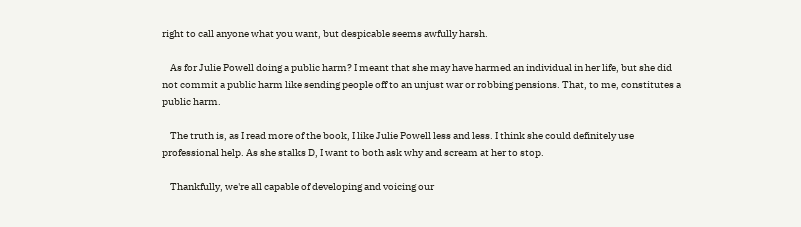right to call anyone what you want, but despicable seems awfully harsh.

    As for Julie Powell doing a public harm? I meant that she may have harmed an individual in her life, but she did not commit a public harm like sending people off to an unjust war or robbing pensions. That, to me, constitutes a public harm.

    The truth is, as I read more of the book, I like Julie Powell less and less. I think she could definitely use professional help. As she stalks D, I want to both ask why and scream at her to stop.

    Thankfully, we're all capable of developing and voicing our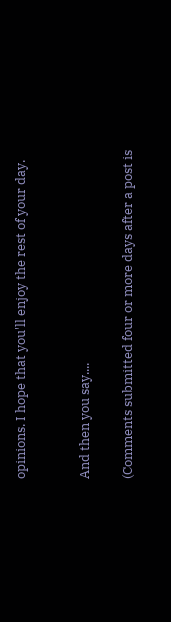opinions. I hope that you'll enjoy the rest of your day.


And then you say....

(Comments submitted four or more days after a post is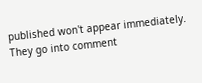published won't appear immediately. They go into comment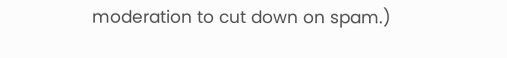moderation to cut down on spam.)